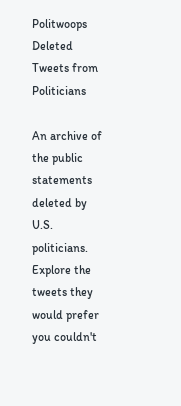Politwoops Deleted Tweets from Politicians

An archive of the public statements deleted by U.S. politicians. Explore the tweets they would prefer you couldn't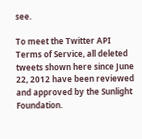see.

To meet the Twitter API Terms of Service, all deleted tweets shown here since June 22, 2012 have been reviewed and approved by the Sunlight Foundation.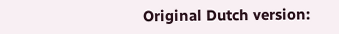Original Dutch version: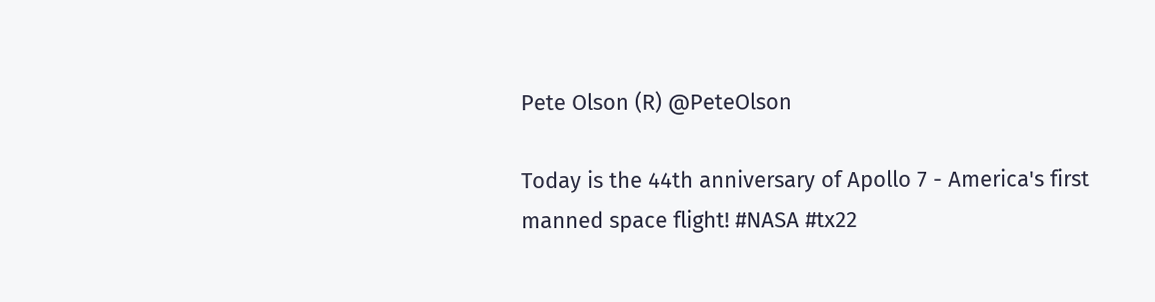Pete Olson (R) @PeteOlson

Today is the 44th anniversary of Apollo 7 - America's first manned space flight! #NASA #tx22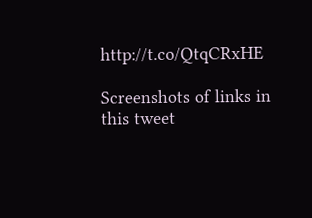http://t.co/QtqCRxHE

Screenshots of links in this tweet